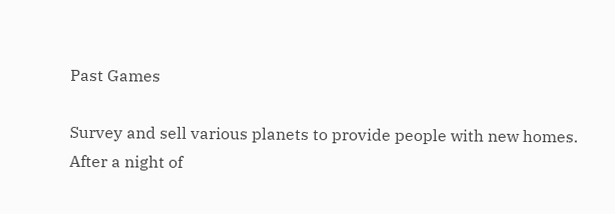Past Games

Survey and sell various planets to provide people with new homes.
After a night of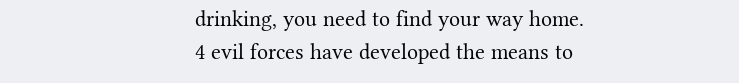drinking, you need to find your way home.
4 evil forces have developed the means to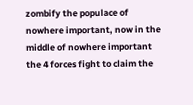zombify the populace of nowhere important, now in the middle of nowhere important the 4 forces fight to claim the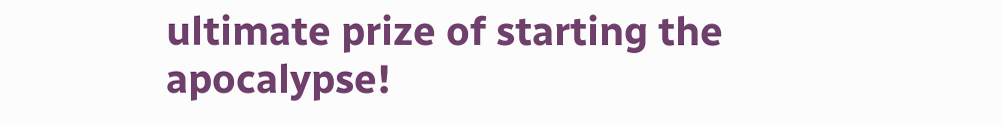ultimate prize of starting the apocalypse!